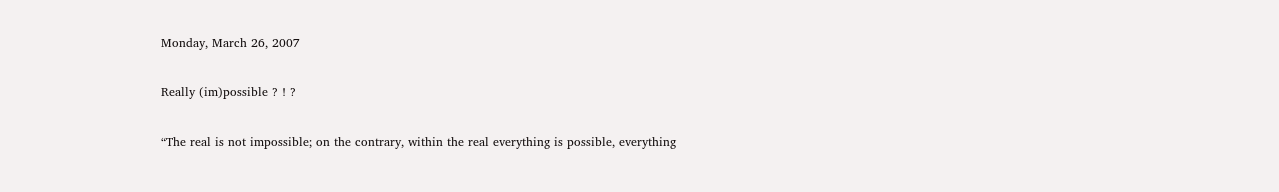Monday, March 26, 2007

Really (im)possible ? ! ?

“The real is not impossible; on the contrary, within the real everything is possible, everything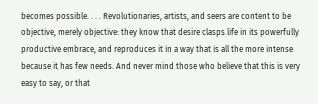becomes possible. . . . Revolutionaries, artists, and seers are content to be objective, merely objective: they know that desire clasps life in its powerfully productive embrace, and reproduces it in a way that is all the more intense because it has few needs. And never mind those who believe that this is very easy to say, or that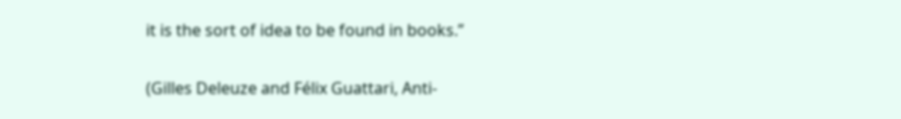it is the sort of idea to be found in books.”

(Gilles Deleuze and Félix Guattari, Anti-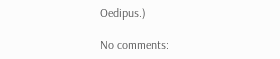Oedipus.)

No comments: